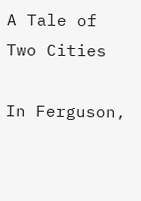A Tale of Two Cities

In Ferguson,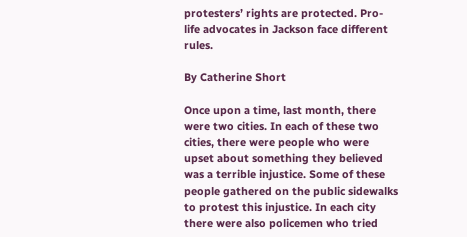protesters’ rights are protected. Pro-life advocates in Jackson face different rules.

By Catherine Short

Once upon a time, last month, there were two cities. In each of these two cities, there were people who were upset about something they believed was a terrible injustice. Some of these people gathered on the public sidewalks to protest this injustice. In each city there were also policemen who tried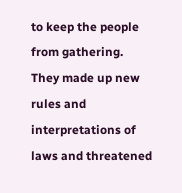to keep the people from gathering. They made up new rules and interpretations of laws and threatened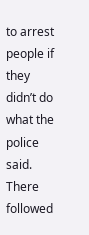to arrest people if they didn’t do what the police said. There followed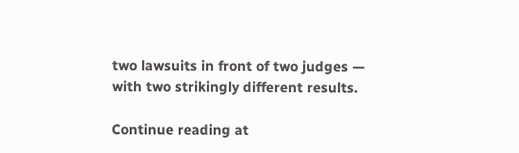two lawsuits in front of two judges — with two strikingly different results.

Continue reading at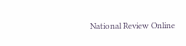National Review Online